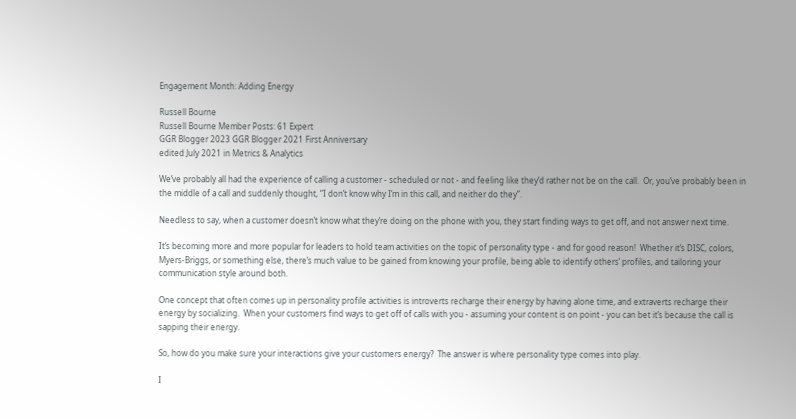Engagement Month: Adding Energy

Russell Bourne
Russell Bourne Member Posts: 61 Expert
GGR Blogger 2023 GGR Blogger 2021 First Anniversary
edited July 2021 in Metrics & Analytics

We’ve probably all had the experience of calling a customer - scheduled or not - and feeling like they’d rather not be on the call.  Or, you’ve probably been in the middle of a call and suddenly thought, “I don’t know why I’m in this call, and neither do they”.

Needless to say, when a customer doesn’t know what they’re doing on the phone with you, they start finding ways to get off, and not answer next time.

It’s becoming more and more popular for leaders to hold team activities on the topic of personality type - and for good reason!  Whether it’s DISC, colors, Myers-Briggs, or something else, there’s much value to be gained from knowing your profile, being able to identify others’ profiles, and tailoring your communication style around both.

One concept that often comes up in personality profile activities is introverts recharge their energy by having alone time, and extraverts recharge their energy by socializing.  When your customers find ways to get off of calls with you - assuming your content is on point - you can bet it’s because the call is sapping their energy.

So, how do you make sure your interactions give your customers energy?  The answer is where personality type comes into play.

I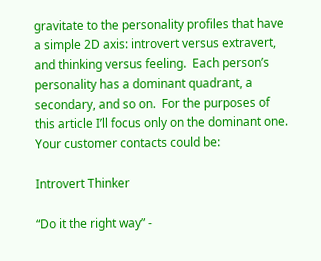gravitate to the personality profiles that have a simple 2D axis: introvert versus extravert, and thinking versus feeling.  Each person’s personality has a dominant quadrant, a secondary, and so on.  For the purposes of this article I’ll focus only on the dominant one.  Your customer contacts could be:

Introvert Thinker

“Do it the right way” -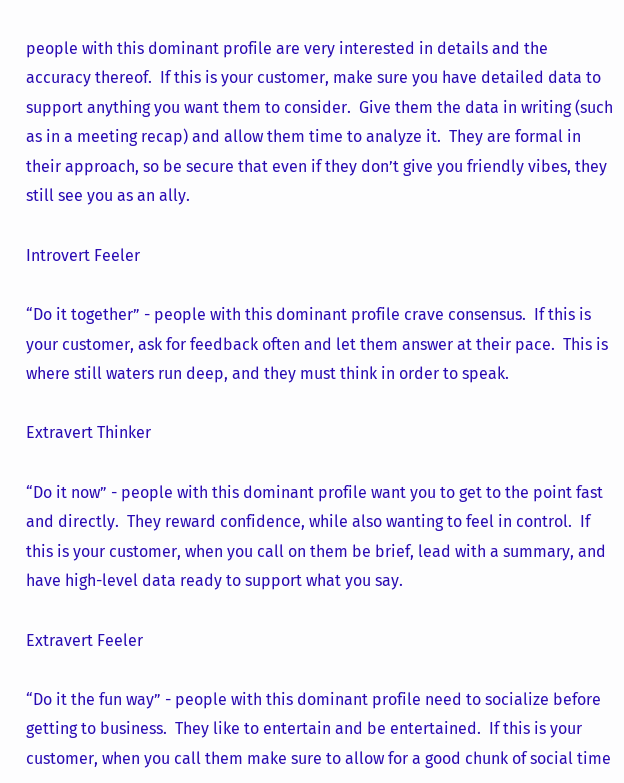people with this dominant profile are very interested in details and the accuracy thereof.  If this is your customer, make sure you have detailed data to support anything you want them to consider.  Give them the data in writing (such as in a meeting recap) and allow them time to analyze it.  They are formal in their approach, so be secure that even if they don’t give you friendly vibes, they still see you as an ally.

Introvert Feeler

“Do it together” - people with this dominant profile crave consensus.  If this is your customer, ask for feedback often and let them answer at their pace.  This is where still waters run deep, and they must think in order to speak.

Extravert Thinker

“Do it now” - people with this dominant profile want you to get to the point fast and directly.  They reward confidence, while also wanting to feel in control.  If this is your customer, when you call on them be brief, lead with a summary, and have high-level data ready to support what you say.

Extravert Feeler

“Do it the fun way” - people with this dominant profile need to socialize before getting to business.  They like to entertain and be entertained.  If this is your customer, when you call them make sure to allow for a good chunk of social time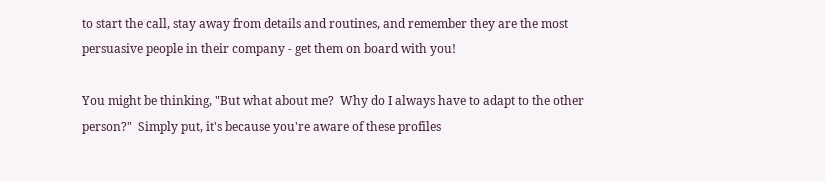to start the call, stay away from details and routines, and remember they are the most persuasive people in their company - get them on board with you!

You might be thinking, "But what about me?  Why do I always have to adapt to the other person?"  Simply put, it's because you're aware of these profiles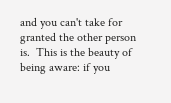and you can't take for granted the other person is.  This is the beauty of being aware: if you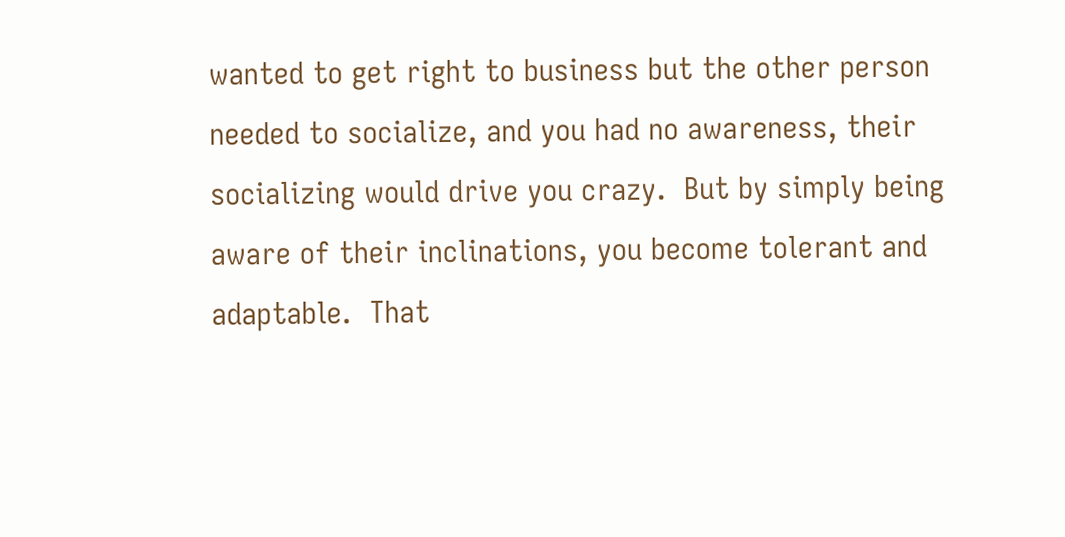wanted to get right to business but the other person needed to socialize, and you had no awareness, their socializing would drive you crazy.  But by simply being aware of their inclinations, you become tolerant and adaptable.  That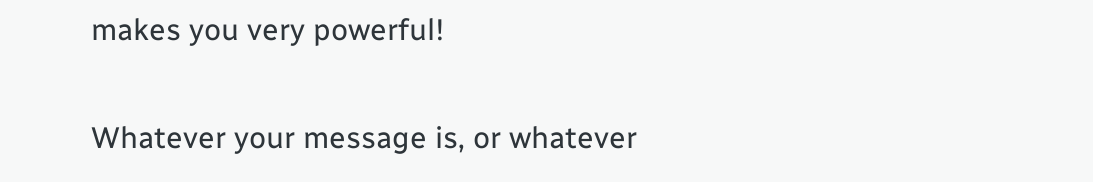makes you very powerful!

Whatever your message is, or whatever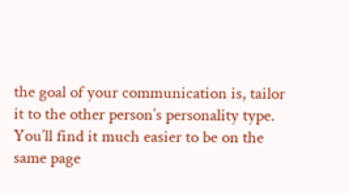the goal of your communication is, tailor it to the other person’s personality type.  You’ll find it much easier to be on the same page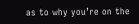as to why you’re on the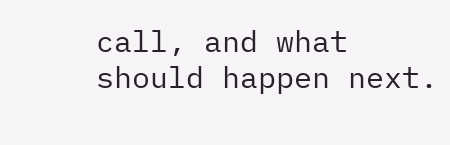call, and what should happen next.